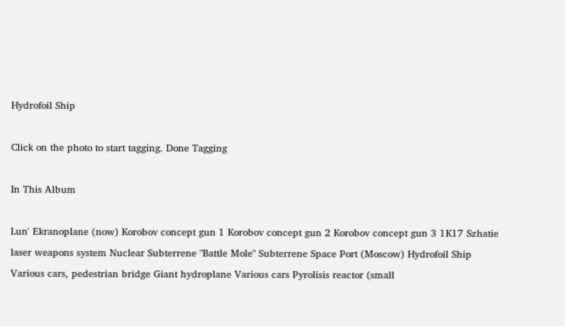Hydrofoil Ship

Click on the photo to start tagging. Done Tagging

In This Album

Lun' Ekranoplane (now) Korobov concept gun 1 Korobov concept gun 2 Korobov concept gun 3 1K17 Szhatie laser weapons system Nuclear Subterrene "Battle Mole" Subterrene Space Port (Moscow) Hydrofoil Ship Various cars, pedestrian bridge Giant hydroplane Various cars Pyrolisis reactor (small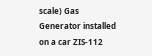scale) Gas Generator installed on a car ZIS-112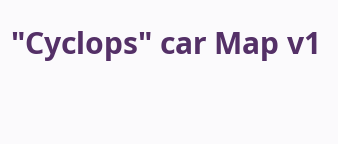"Cyclops" car Map v1